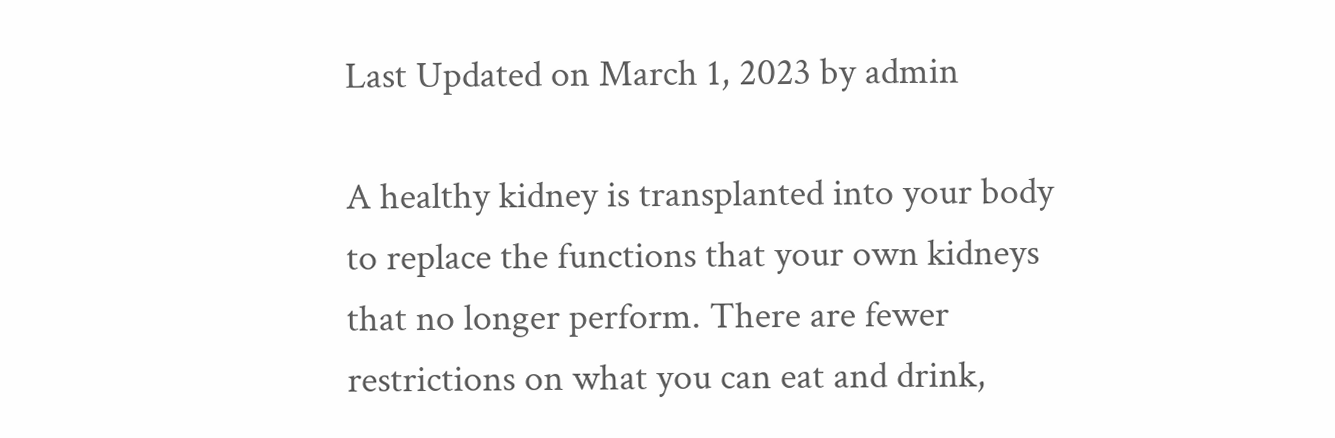Last Updated on March 1, 2023 by admin

A healthy kidney is transplanted into your body to replace the functions that your own kidneys that no longer perform. There are fewer restrictions on what you can eat and drink,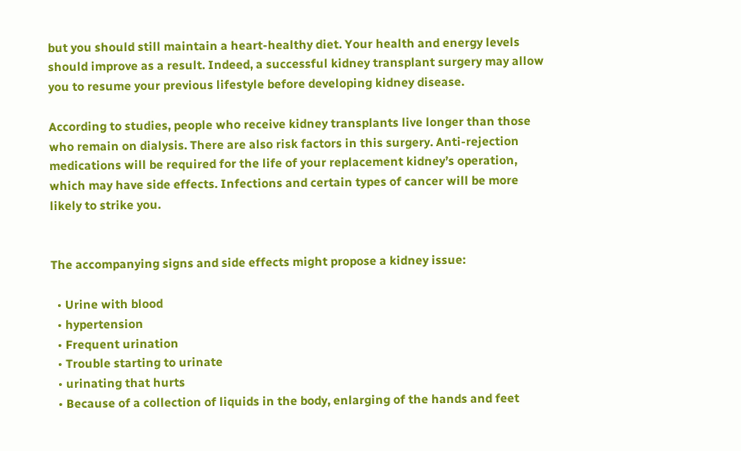but you should still maintain a heart-healthy diet. Your health and energy levels should improve as a result. Indeed, a successful kidney transplant surgery may allow you to resume your previous lifestyle before developing kidney disease.

According to studies, people who receive kidney transplants live longer than those who remain on dialysis. There are also risk factors in this surgery. Anti-rejection medications will be required for the life of your replacement kidney’s operation, which may have side effects. Infections and certain types of cancer will be more likely to strike you.


The accompanying signs and side effects might propose a kidney issue:

  • Urine with blood
  • hypertension
  • Frequent urination
  • Trouble starting to urinate
  • urinating that hurts
  • Because of a collection of liquids in the body, enlarging of the hands and feet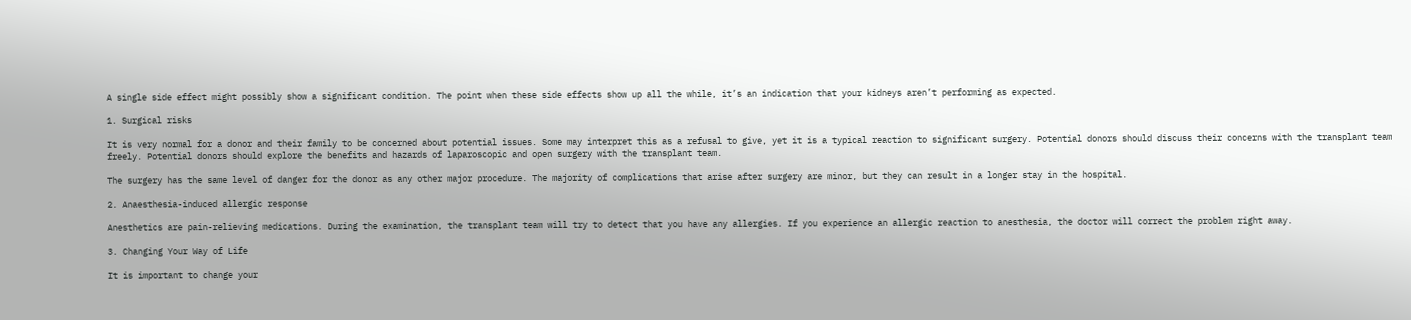A single side effect might possibly show a significant condition. The point when these side effects show up all the while, it’s an indication that your kidneys aren’t performing as expected.

1. Surgical risks

It is very normal for a donor and their family to be concerned about potential issues. Some may interpret this as a refusal to give, yet it is a typical reaction to significant surgery. Potential donors should discuss their concerns with the transplant team freely. Potential donors should explore the benefits and hazards of laparoscopic and open surgery with the transplant team.

The surgery has the same level of danger for the donor as any other major procedure. The majority of complications that arise after surgery are minor, but they can result in a longer stay in the hospital.

2. Anaesthesia-induced allergic response

Anesthetics are pain-relieving medications. During the examination, the transplant team will try to detect that you have any allergies. If you experience an allergic reaction to anesthesia, the doctor will correct the problem right away.

3. Changing Your Way of Life

It is important to change your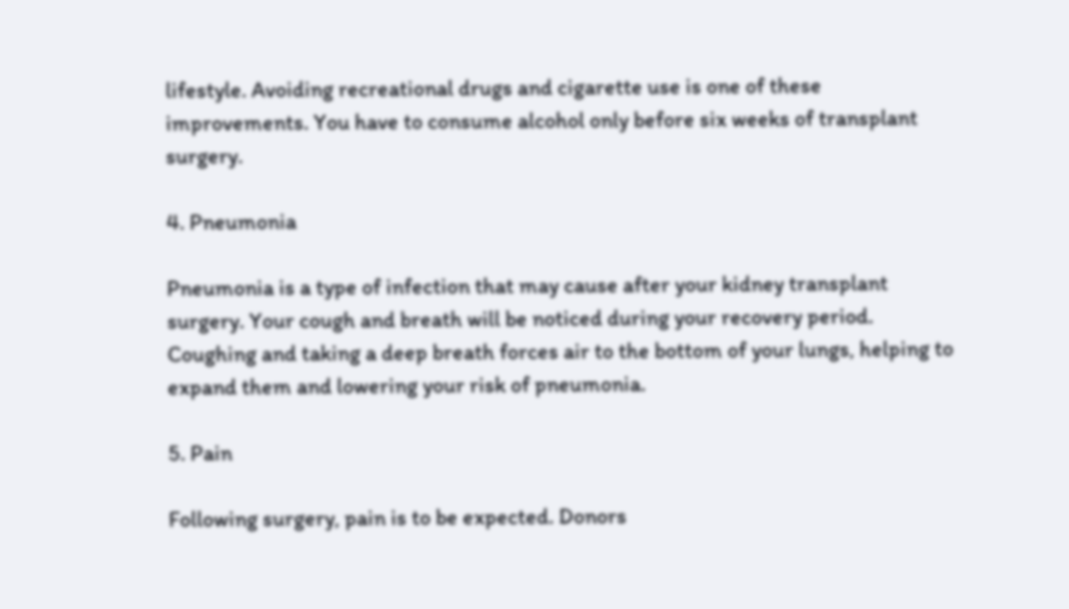lifestyle. Avoiding recreational drugs and cigarette use is one of these improvements. You have to consume alcohol only before six weeks of transplant surgery.

4. Pneumonia

Pneumonia is a type of infection that may cause after your kidney transplant surgery. Your cough and breath will be noticed during your recovery period. Coughing and taking a deep breath forces air to the bottom of your lungs, helping to expand them and lowering your risk of pneumonia.

5. Pain

Following surgery, pain is to be expected. Donors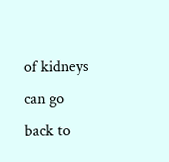of kidneys can go back to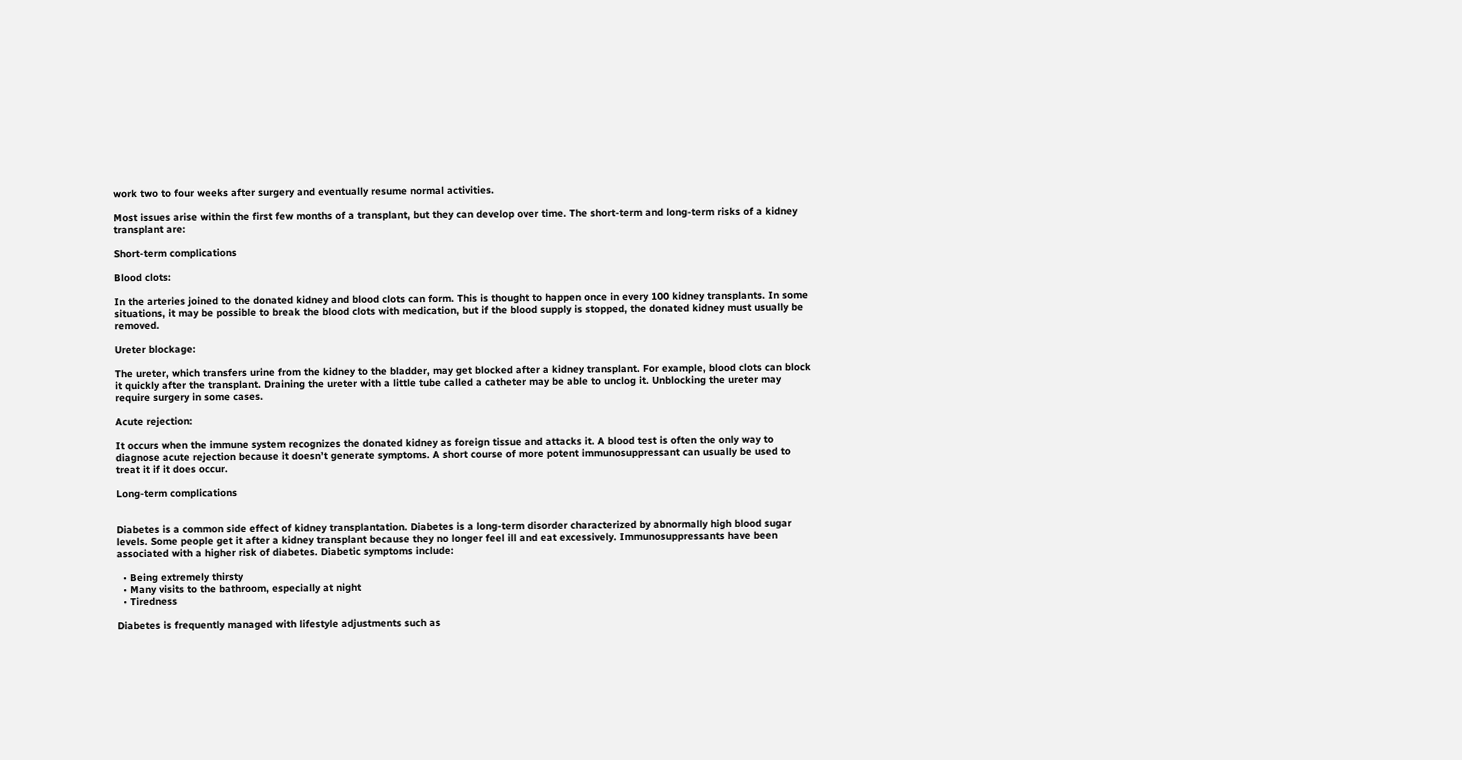work two to four weeks after surgery and eventually resume normal activities.

Most issues arise within the first few months of a transplant, but they can develop over time. The short-term and long-term risks of a kidney transplant are:

Short-term complications

Blood clots:

In the arteries joined to the donated kidney and blood clots can form. This is thought to happen once in every 100 kidney transplants. In some situations, it may be possible to break the blood clots with medication, but if the blood supply is stopped, the donated kidney must usually be removed.

Ureter blockage:

The ureter, which transfers urine from the kidney to the bladder, may get blocked after a kidney transplant. For example, blood clots can block it quickly after the transplant. Draining the ureter with a little tube called a catheter may be able to unclog it. Unblocking the ureter may require surgery in some cases.

Acute rejection:

It occurs when the immune system recognizes the donated kidney as foreign tissue and attacks it. A blood test is often the only way to diagnose acute rejection because it doesn’t generate symptoms. A short course of more potent immunosuppressant can usually be used to treat it if it does occur.

Long-term complications


Diabetes is a common side effect of kidney transplantation. Diabetes is a long-term disorder characterized by abnormally high blood sugar levels. Some people get it after a kidney transplant because they no longer feel ill and eat excessively. Immunosuppressants have been associated with a higher risk of diabetes. Diabetic symptoms include:

  • Being extremely thirsty
  • Many visits to the bathroom, especially at night
  • Tiredness

Diabetes is frequently managed with lifestyle adjustments such as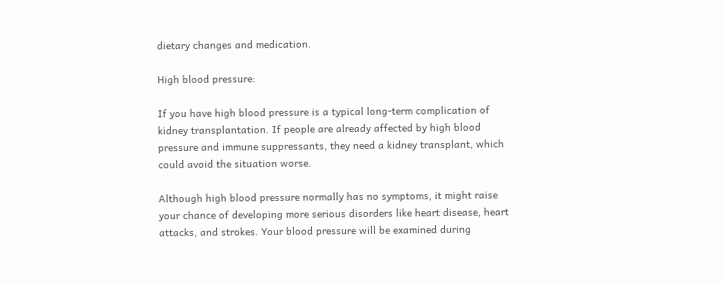dietary changes and medication.

High blood pressure:

If you have high blood pressure is a typical long-term complication of kidney transplantation. If people are already affected by high blood pressure and immune suppressants, they need a kidney transplant, which could avoid the situation worse.

Although high blood pressure normally has no symptoms, it might raise your chance of developing more serious disorders like heart disease, heart attacks, and strokes. Your blood pressure will be examined during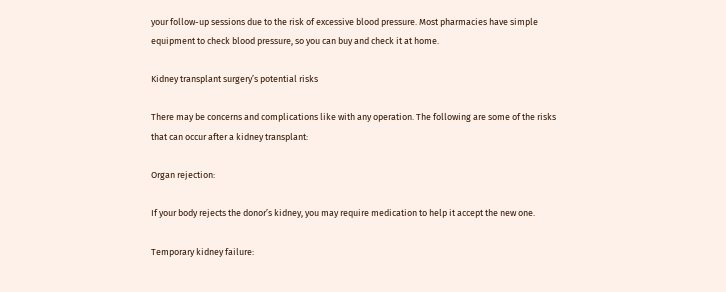your follow-up sessions due to the risk of excessive blood pressure. Most pharmacies have simple equipment to check blood pressure, so you can buy and check it at home.

Kidney transplant surgery’s potential risks

There may be concerns and complications like with any operation. The following are some of the risks that can occur after a kidney transplant:

Organ rejection:

If your body rejects the donor’s kidney, you may require medication to help it accept the new one.

Temporary kidney failure: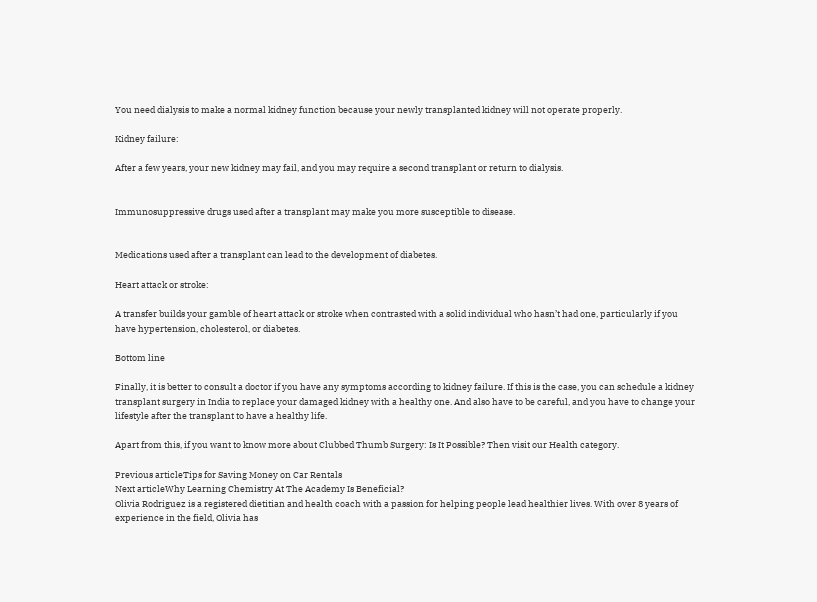You need dialysis to make a normal kidney function because your newly transplanted kidney will not operate properly.

Kidney failure:

After a few years, your new kidney may fail, and you may require a second transplant or return to dialysis.


Immunosuppressive drugs used after a transplant may make you more susceptible to disease.


Medications used after a transplant can lead to the development of diabetes.

Heart attack or stroke:

A transfer builds your gamble of heart attack or stroke when contrasted with a solid individual who hasn’t had one, particularly if you have hypertension, cholesterol, or diabetes.

Bottom line

Finally, it is better to consult a doctor if you have any symptoms according to kidney failure. If this is the case, you can schedule a kidney transplant surgery in India to replace your damaged kidney with a healthy one. And also have to be careful, and you have to change your lifestyle after the transplant to have a healthy life.

Apart from this, if you want to know more about Clubbed Thumb Surgery: Is It Possible? Then visit our Health category.

Previous articleTips for Saving Money on Car Rentals
Next articleWhy Learning Chemistry At The Academy Is Beneficial?
Olivia Rodriguez is a registered dietitian and health coach with a passion for helping people lead healthier lives. With over 8 years of experience in the field, Olivia has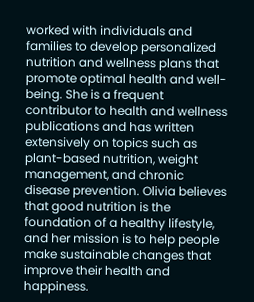worked with individuals and families to develop personalized nutrition and wellness plans that promote optimal health and well-being. She is a frequent contributor to health and wellness publications and has written extensively on topics such as plant-based nutrition, weight management, and chronic disease prevention. Olivia believes that good nutrition is the foundation of a healthy lifestyle, and her mission is to help people make sustainable changes that improve their health and happiness.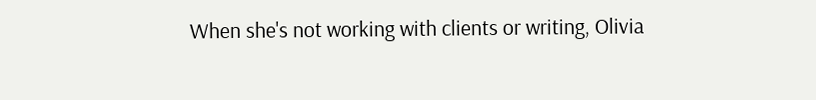When she's not working with clients or writing, Olivia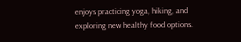enjoys practicing yoga, hiking, and exploring new healthy food options.